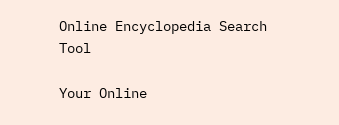Online Encyclopedia Search Tool

Your Online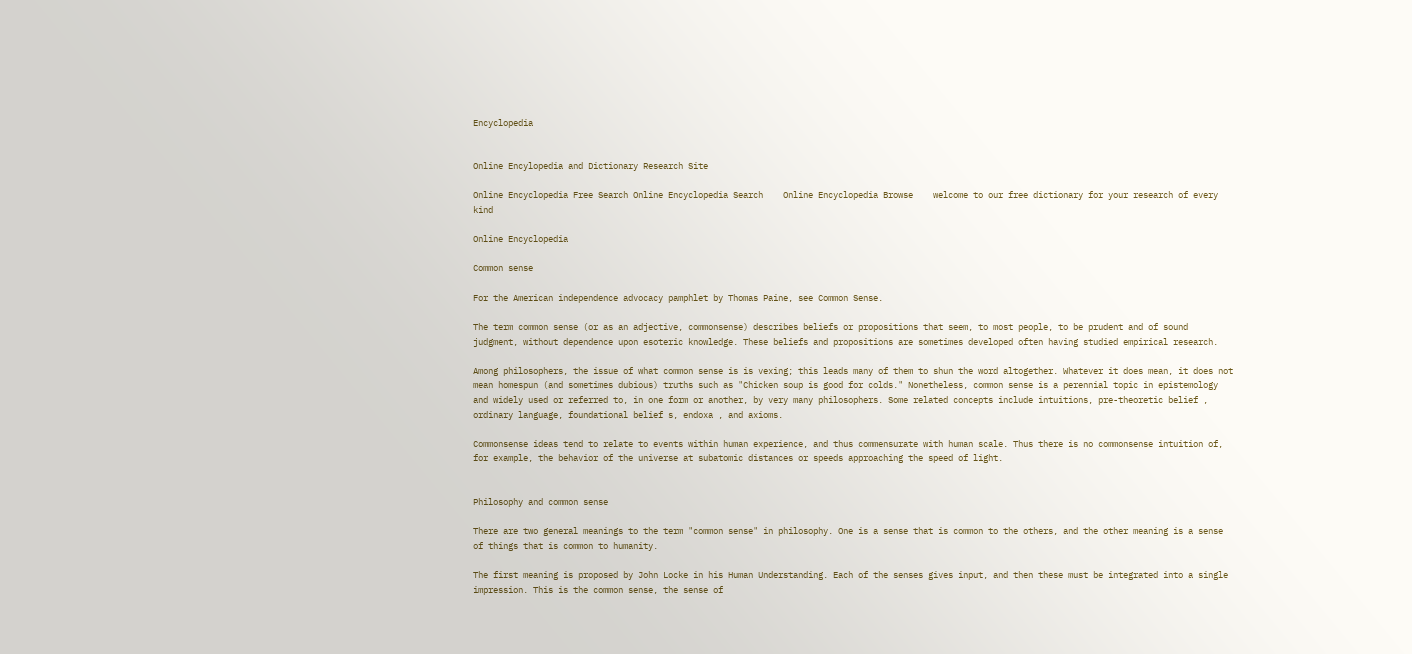Encyclopedia


Online Encylopedia and Dictionary Research Site

Online Encyclopedia Free Search Online Encyclopedia Search    Online Encyclopedia Browse    welcome to our free dictionary for your research of every kind

Online Encyclopedia

Common sense

For the American independence advocacy pamphlet by Thomas Paine, see Common Sense.

The term common sense (or as an adjective, commonsense) describes beliefs or propositions that seem, to most people, to be prudent and of sound judgment, without dependence upon esoteric knowledge. These beliefs and propositions are sometimes developed often having studied empirical research.

Among philosophers, the issue of what common sense is is vexing; this leads many of them to shun the word altogether. Whatever it does mean, it does not mean homespun (and sometimes dubious) truths such as "Chicken soup is good for colds." Nonetheless, common sense is a perennial topic in epistemology and widely used or referred to, in one form or another, by very many philosophers. Some related concepts include intuitions, pre-theoretic belief , ordinary language, foundational belief s, endoxa , and axioms.

Commonsense ideas tend to relate to events within human experience, and thus commensurate with human scale. Thus there is no commonsense intuition of, for example, the behavior of the universe at subatomic distances or speeds approaching the speed of light.


Philosophy and common sense

There are two general meanings to the term "common sense" in philosophy. One is a sense that is common to the others, and the other meaning is a sense of things that is common to humanity.

The first meaning is proposed by John Locke in his Human Understanding. Each of the senses gives input, and then these must be integrated into a single impression. This is the common sense, the sense of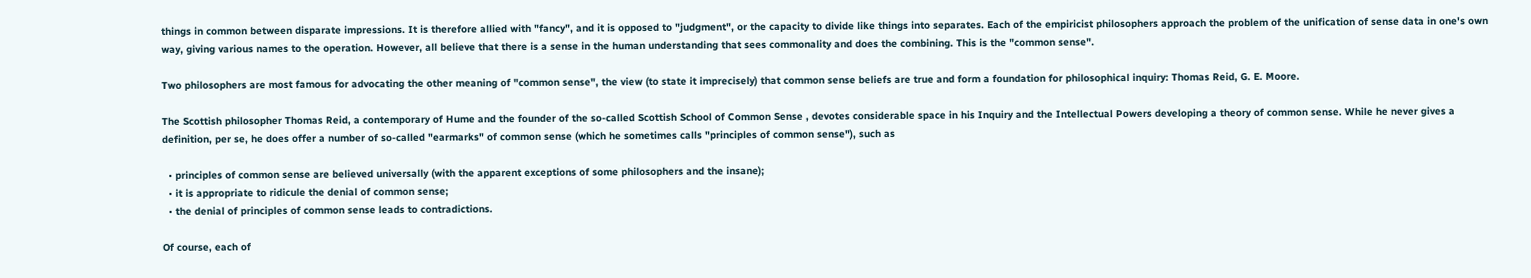things in common between disparate impressions. It is therefore allied with "fancy", and it is opposed to "judgment", or the capacity to divide like things into separates. Each of the empiricist philosophers approach the problem of the unification of sense data in one's own way, giving various names to the operation. However, all believe that there is a sense in the human understanding that sees commonality and does the combining. This is the "common sense".

Two philosophers are most famous for advocating the other meaning of "common sense", the view (to state it imprecisely) that common sense beliefs are true and form a foundation for philosophical inquiry: Thomas Reid, G. E. Moore.

The Scottish philosopher Thomas Reid, a contemporary of Hume and the founder of the so-called Scottish School of Common Sense , devotes considerable space in his Inquiry and the Intellectual Powers developing a theory of common sense. While he never gives a definition, per se, he does offer a number of so-called "earmarks" of common sense (which he sometimes calls "principles of common sense"), such as

  • principles of common sense are believed universally (with the apparent exceptions of some philosophers and the insane);
  • it is appropriate to ridicule the denial of common sense;
  • the denial of principles of common sense leads to contradictions.

Of course, each of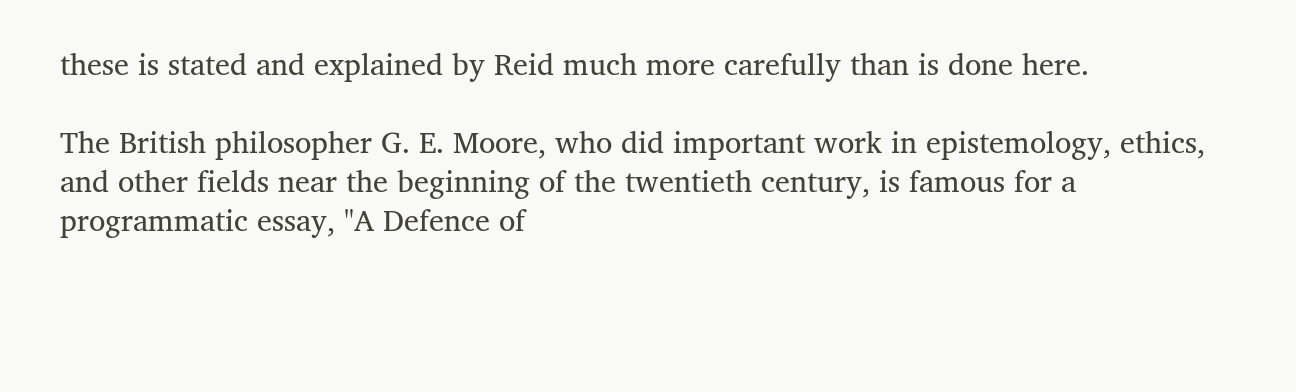these is stated and explained by Reid much more carefully than is done here.

The British philosopher G. E. Moore, who did important work in epistemology, ethics, and other fields near the beginning of the twentieth century, is famous for a programmatic essay, "A Defence of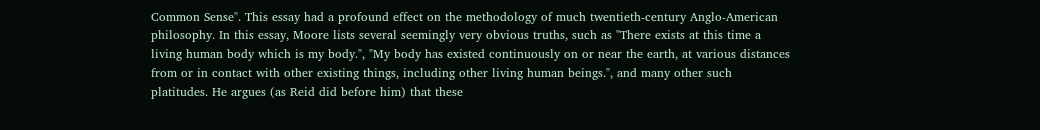Common Sense". This essay had a profound effect on the methodology of much twentieth-century Anglo-American philosophy. In this essay, Moore lists several seemingly very obvious truths, such as "There exists at this time a living human body which is my body.", "My body has existed continuously on or near the earth, at various distances from or in contact with other existing things, including other living human beings.", and many other such platitudes. He argues (as Reid did before him) that these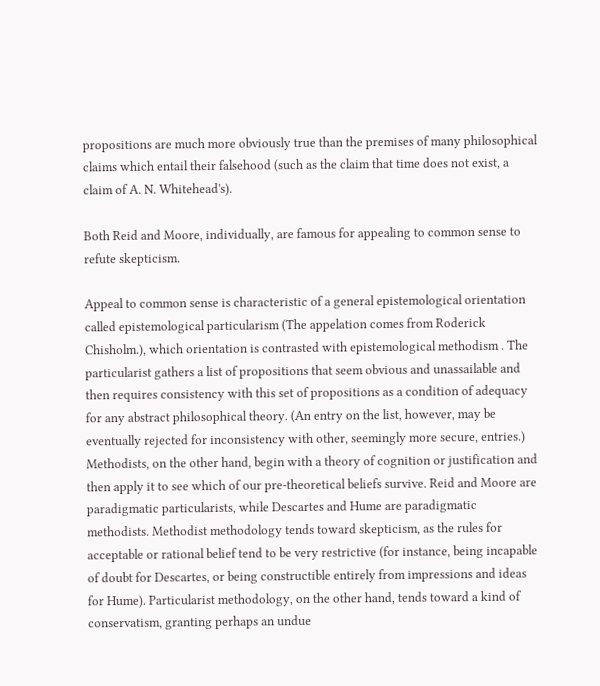propositions are much more obviously true than the premises of many philosophical claims which entail their falsehood (such as the claim that time does not exist, a claim of A. N. Whitehead's).

Both Reid and Moore, individually, are famous for appealing to common sense to refute skepticism.

Appeal to common sense is characteristic of a general epistemological orientation called epistemological particularism (The appelation comes from Roderick Chisholm.), which orientation is contrasted with epistemological methodism . The particularist gathers a list of propositions that seem obvious and unassailable and then requires consistency with this set of propositions as a condition of adequacy for any abstract philosophical theory. (An entry on the list, however, may be eventually rejected for inconsistency with other, seemingly more secure, entries.) Methodists, on the other hand, begin with a theory of cognition or justification and then apply it to see which of our pre-theoretical beliefs survive. Reid and Moore are paradigmatic particularists, while Descartes and Hume are paradigmatic methodists. Methodist methodology tends toward skepticism, as the rules for acceptable or rational belief tend to be very restrictive (for instance, being incapable of doubt for Descartes, or being constructible entirely from impressions and ideas for Hume). Particularist methodology, on the other hand, tends toward a kind of conservatism, granting perhaps an undue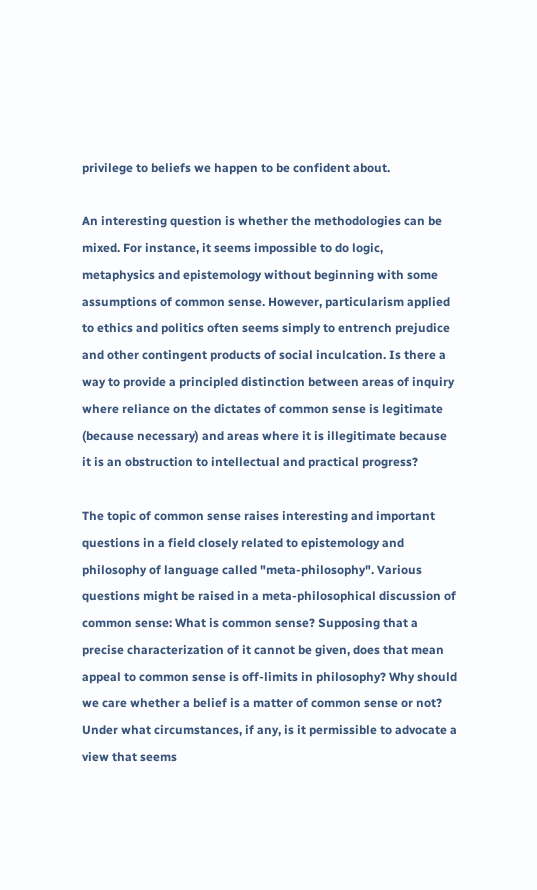privilege to beliefs we happen to be confident about.

An interesting question is whether the methodologies can be mixed. For instance, it seems impossible to do logic, metaphysics and epistemology without beginning with some assumptions of common sense. However, particularism applied to ethics and politics often seems simply to entrench prejudice and other contingent products of social inculcation. Is there a way to provide a principled distinction between areas of inquiry where reliance on the dictates of common sense is legitimate (because necessary) and areas where it is illegitimate because it is an obstruction to intellectual and practical progress?

The topic of common sense raises interesting and important questions in a field closely related to epistemology and philosophy of language called "meta-philosophy". Various questions might be raised in a meta-philosophical discussion of common sense: What is common sense? Supposing that a precise characterization of it cannot be given, does that mean appeal to common sense is off-limits in philosophy? Why should we care whether a belief is a matter of common sense or not? Under what circumstances, if any, is it permissible to advocate a view that seems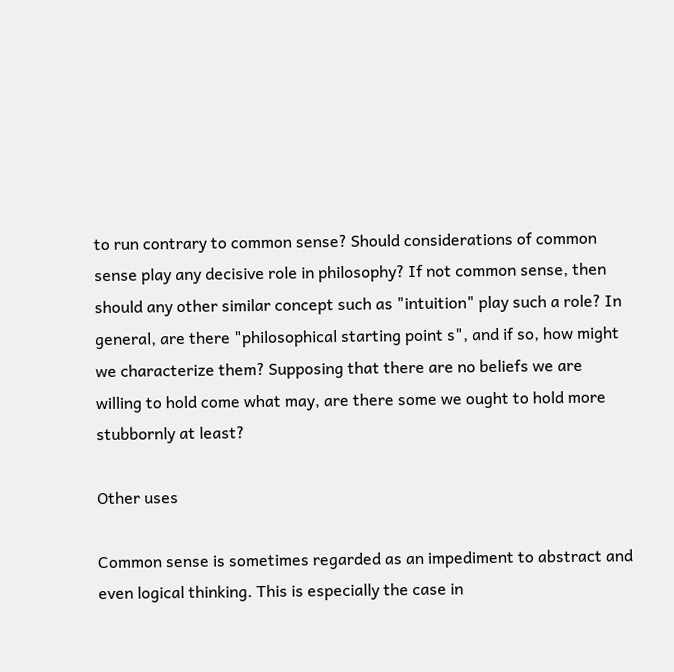to run contrary to common sense? Should considerations of common sense play any decisive role in philosophy? If not common sense, then should any other similar concept such as "intuition" play such a role? In general, are there "philosophical starting point s", and if so, how might we characterize them? Supposing that there are no beliefs we are willing to hold come what may, are there some we ought to hold more stubbornly at least?

Other uses

Common sense is sometimes regarded as an impediment to abstract and even logical thinking. This is especially the case in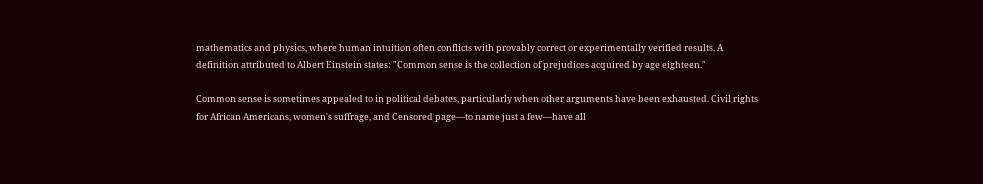mathematics and physics, where human intuition often conflicts with provably correct or experimentally verified results. A definition attributed to Albert Einstein states: "Common sense is the collection of prejudices acquired by age eighteen."

Common sense is sometimes appealed to in political debates, particularly when other arguments have been exhausted. Civil rights for African Americans, women's suffrage, and Censored page—to name just a few—have all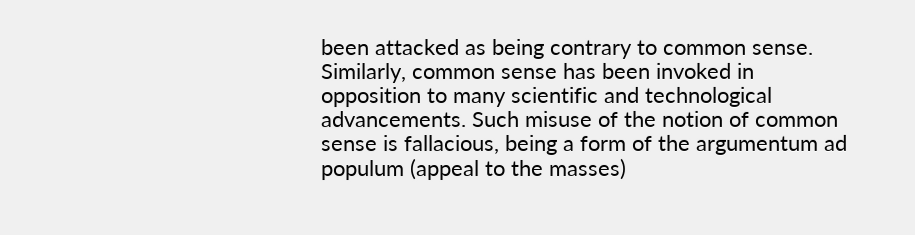been attacked as being contrary to common sense. Similarly, common sense has been invoked in opposition to many scientific and technological advancements. Such misuse of the notion of common sense is fallacious, being a form of the argumentum ad populum (appeal to the masses)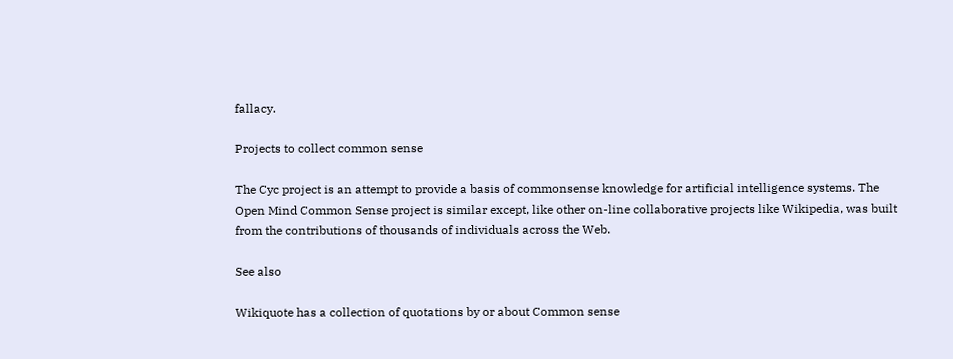fallacy.

Projects to collect common sense

The Cyc project is an attempt to provide a basis of commonsense knowledge for artificial intelligence systems. The Open Mind Common Sense project is similar except, like other on-line collaborative projects like Wikipedia, was built from the contributions of thousands of individuals across the Web.

See also

Wikiquote has a collection of quotations by or about Common sense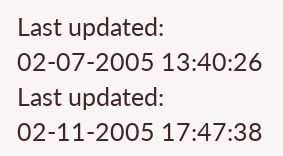Last updated: 02-07-2005 13:40:26
Last updated: 02-11-2005 17:47:38